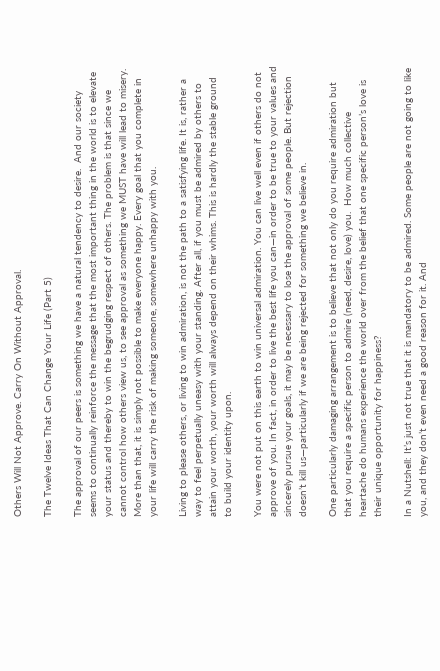Others Will Not Approve. Carry On Without Approval.

The Twelve Ideas That Can Change Your Life (Part 5)

The approval of our peers is something we have a natural tendency to desire.  And our society seems to continually reinforce the message that the most important thing in the world is to elevate your status and thereby to win the begrudging respect of others. The problem is that since we cannot control how others view us, to see approval as something we MUST have will lead to misery. More than that, it is simply not possible to make everyone happy. Every goal that you complete in your life will carry the risk of making someone, somewhere unhappy with you.

Living to please others, or living to win admiration, is not the path to a satisfying life. It is, rather a way to feel perpetually uneasy with your standing. After all, if you must be admired by others to attain your worth, your worth will always depend on their whims. This is hardly the stable ground to build your identity upon.

You were not put on this earth to win universal admiration. You can live well even if others do not approve of you. In fact, in order to live the best life you can—in order to be true to your values and sincerely pursue your goals, it may be necessary to lose the approval of some people. But rejection doesn’t kill us—particularly if we are being rejected for something we believe in.

One particularly damaging arrangement is to believe that not only do you require admiration but that you require a specific person to admire (need, desire, love) you.  How much collective heartache do humans experience the world over from the belief that one specific person’s love is their unique opportunity for happiness?

In a Nutshell: It’s just not true that it is mandatory to be admired. Some people are not going to like you, and they don’t even need a good reason for it. And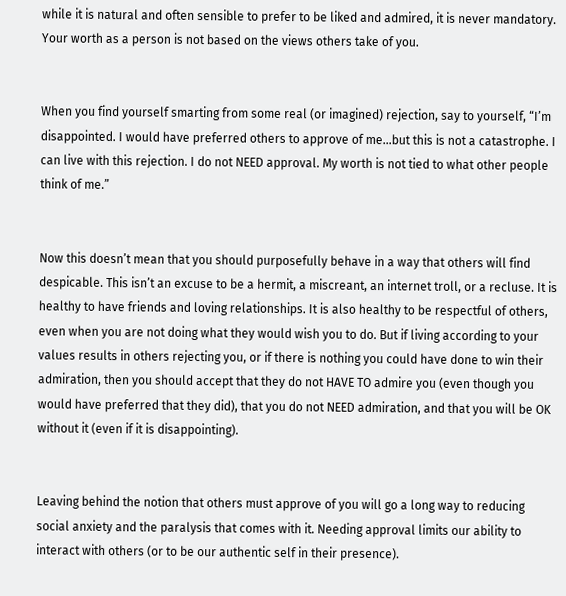while it is natural and often sensible to prefer to be liked and admired, it is never mandatory. Your worth as a person is not based on the views others take of you.


When you find yourself smarting from some real (or imagined) rejection, say to yourself, “I’m disappointed. I would have preferred others to approve of me…but this is not a catastrophe. I can live with this rejection. I do not NEED approval. My worth is not tied to what other people think of me.”


Now this doesn’t mean that you should purposefully behave in a way that others will find despicable. This isn’t an excuse to be a hermit, a miscreant, an internet troll, or a recluse. It is healthy to have friends and loving relationships. It is also healthy to be respectful of others, even when you are not doing what they would wish you to do. But if living according to your values results in others rejecting you, or if there is nothing you could have done to win their admiration, then you should accept that they do not HAVE TO admire you (even though you would have preferred that they did), that you do not NEED admiration, and that you will be OK without it (even if it is disappointing).


Leaving behind the notion that others must approve of you will go a long way to reducing social anxiety and the paralysis that comes with it. Needing approval limits our ability to interact with others (or to be our authentic self in their presence).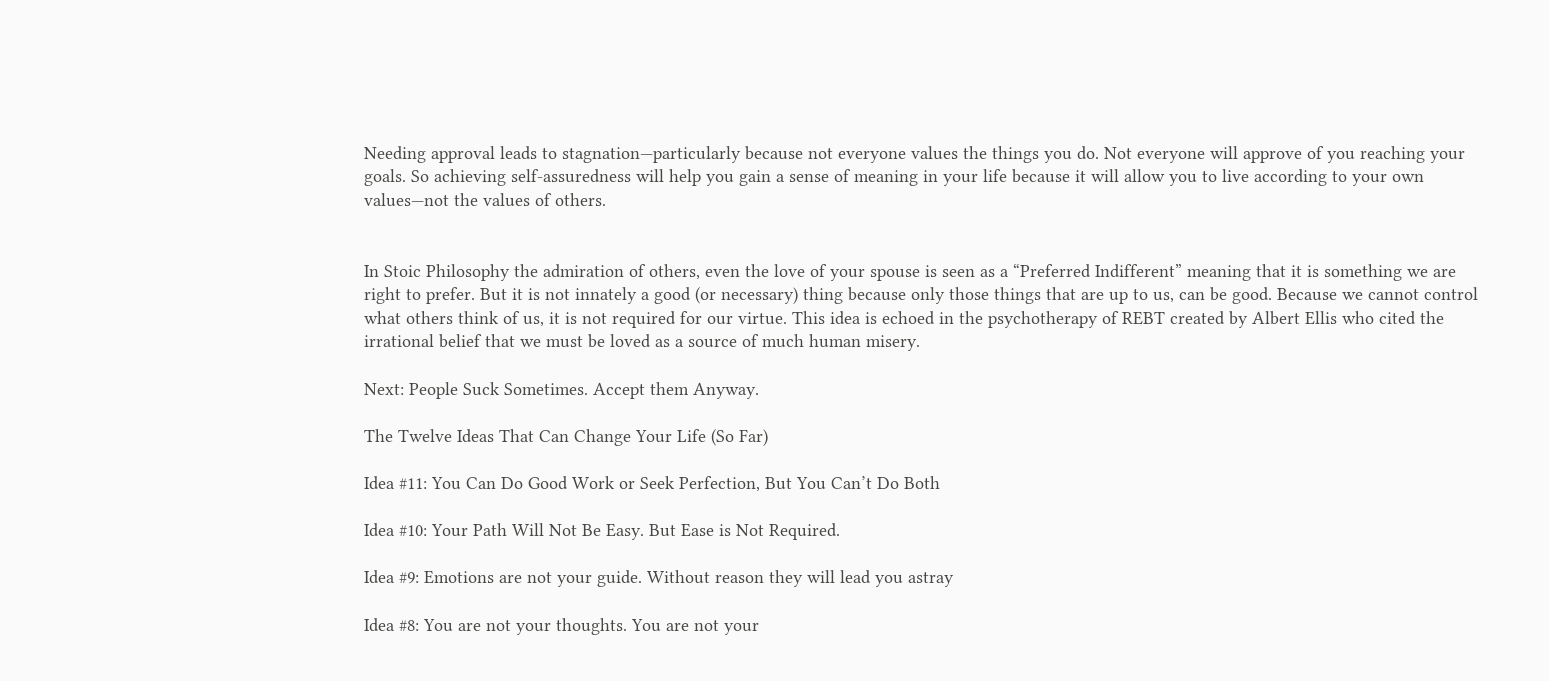Needing approval leads to stagnation—particularly because not everyone values the things you do. Not everyone will approve of you reaching your goals. So achieving self-assuredness will help you gain a sense of meaning in your life because it will allow you to live according to your own values—not the values of others.


In Stoic Philosophy the admiration of others, even the love of your spouse is seen as a “Preferred Indifferent” meaning that it is something we are right to prefer. But it is not innately a good (or necessary) thing because only those things that are up to us, can be good. Because we cannot control what others think of us, it is not required for our virtue. This idea is echoed in the psychotherapy of REBT created by Albert Ellis who cited the irrational belief that we must be loved as a source of much human misery.

Next: People Suck Sometimes. Accept them Anyway.

The Twelve Ideas That Can Change Your Life (So Far)

Idea #11: You Can Do Good Work or Seek Perfection, But You Can’t Do Both

Idea #10: Your Path Will Not Be Easy. But Ease is Not Required.

Idea #9: Emotions are not your guide. Without reason they will lead you astray

Idea #8: You are not your thoughts. You are not your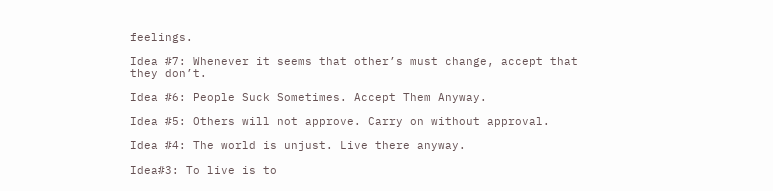feelings.

Idea #7: Whenever it seems that other’s must change, accept that they don’t.

Idea #6: People Suck Sometimes. Accept Them Anyway.

Idea #5: Others will not approve. Carry on without approval.

Idea #4: The world is unjust. Live there anyway.

Idea#3: To live is to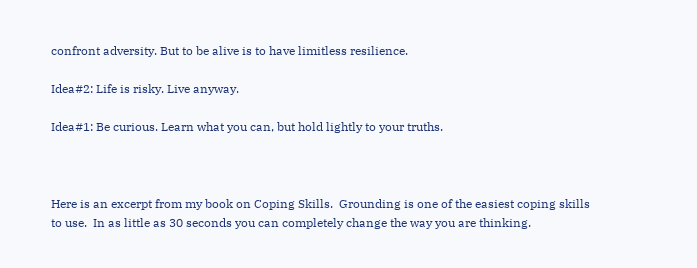confront adversity. But to be alive is to have limitless resilience.

Idea#2: Life is risky. Live anyway.

Idea#1: Be curious. Learn what you can, but hold lightly to your truths.



Here is an excerpt from my book on Coping Skills.  Grounding is one of the easiest coping skills to use.  In as little as 30 seconds you can completely change the way you are thinking.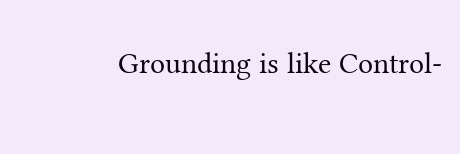Grounding is like Control-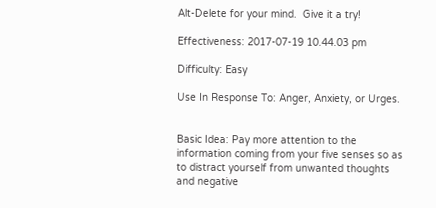Alt-Delete for your mind.  Give it a try!

Effectiveness: 2017-07-19 10.44.03 pm

Difficulty: Easy

Use In Response To: Anger, Anxiety, or Urges.


Basic Idea: Pay more attention to the information coming from your five senses so as to distract yourself from unwanted thoughts and negative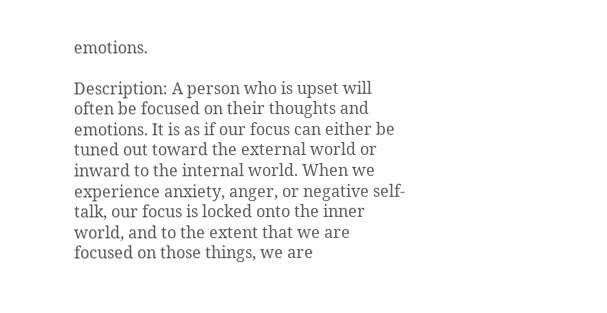emotions.

Description: A person who is upset will often be focused on their thoughts and emotions. It is as if our focus can either be tuned out toward the external world or inward to the internal world. When we experience anxiety, anger, or negative self-talk, our focus is locked onto the inner world, and to the extent that we are focused on those things, we are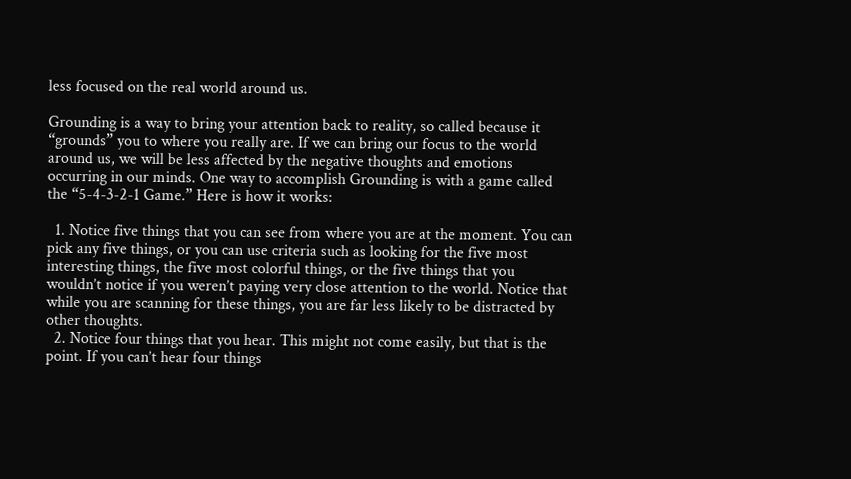less focused on the real world around us.

Grounding is a way to bring your attention back to reality, so called because it “grounds” you to where you really are. If we can bring our focus to the world around us, we will be less affected by the negative thoughts and emotions occurring in our minds. One way to accomplish Grounding is with a game called the “5-4-3-2-1 Game.” Here is how it works:

  1. Notice five things that you can see from where you are at the moment. You can pick any five things, or you can use criteria such as looking for the five most interesting things, the five most colorful things, or the five things that you wouldn’t notice if you weren’t paying very close attention to the world. Notice that while you are scanning for these things, you are far less likely to be distracted by other thoughts.
  2. Notice four things that you hear. This might not come easily, but that is the point. If you can’t hear four things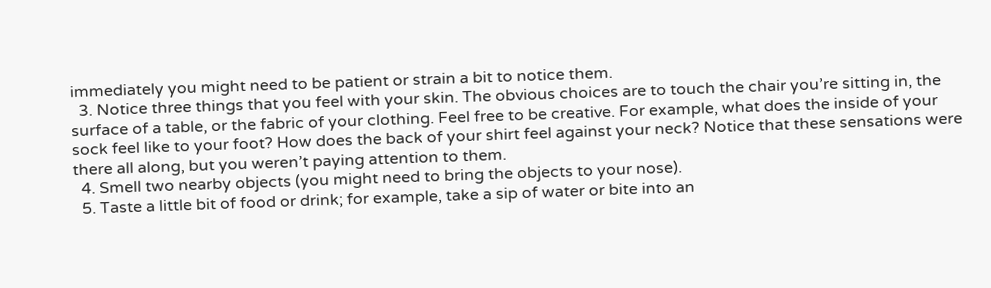immediately you might need to be patient or strain a bit to notice them.
  3. Notice three things that you feel with your skin. The obvious choices are to touch the chair you’re sitting in, the surface of a table, or the fabric of your clothing. Feel free to be creative. For example, what does the inside of your sock feel like to your foot? How does the back of your shirt feel against your neck? Notice that these sensations were there all along, but you weren’t paying attention to them.
  4. Smell two nearby objects (you might need to bring the objects to your nose).
  5. Taste a little bit of food or drink; for example, take a sip of water or bite into an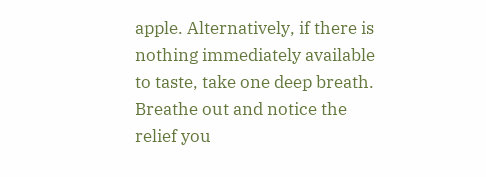apple. Alternatively, if there is nothing immediately available to taste, take one deep breath. Breathe out and notice the relief you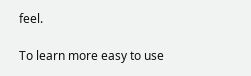feel.

To learn more easy to use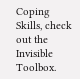Coping Skills, check out the Invisible Toolbox.